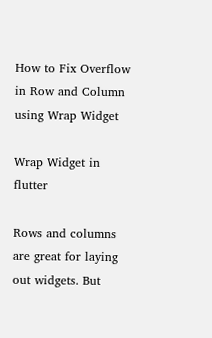How to Fix Overflow in Row and Column using Wrap Widget

Wrap Widget in flutter

Rows and columns are great for laying out widgets. But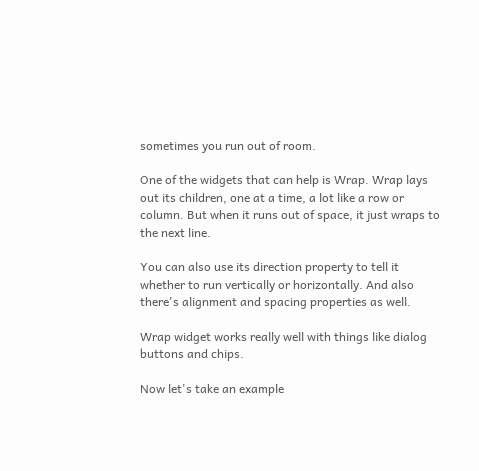sometimes you run out of room.

One of the widgets that can help is Wrap. Wrap lays out its children, one at a time, a lot like a row or column. But when it runs out of space, it just wraps to the next line.

You can also use its direction property to tell it whether to run vertically or horizontally. And also there's alignment and spacing properties as well.

Wrap widget works really well with things like dialog buttons and chips.

Now let's take an example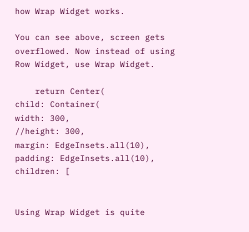how Wrap Widget works.

You can see above, screen gets overflowed. Now instead of using Row Widget, use Wrap Widget.

    return Center(
child: Container(
width: 300,
//height: 300,
margin: EdgeInsets.all(10),
padding: EdgeInsets.all(10),
children: [


Using Wrap Widget is quite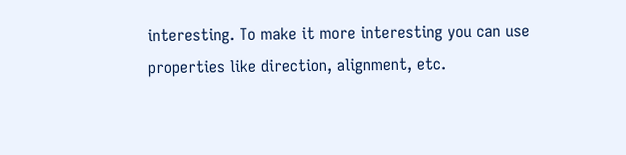interesting. To make it more interesting you can use properties like direction, alignment, etc.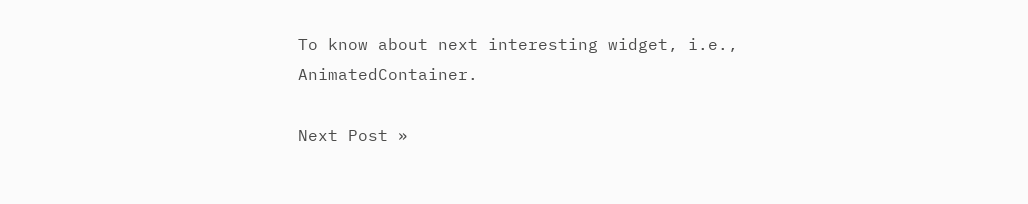To know about next interesting widget, i.e., AnimatedContainer.

Next Post »